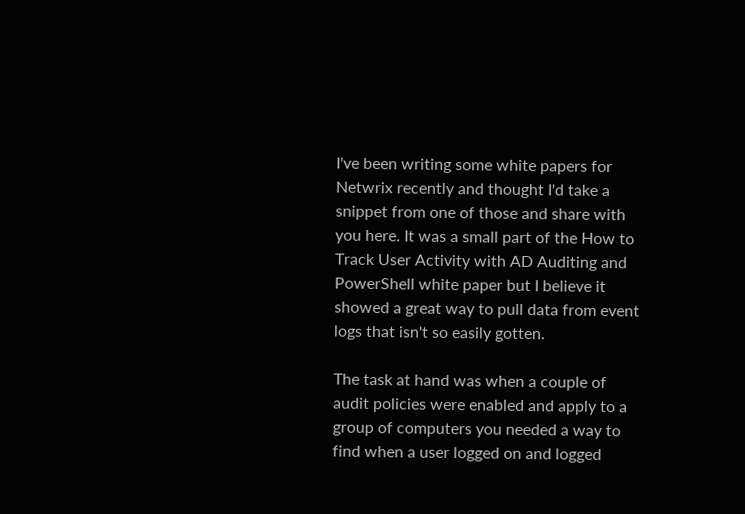I've been writing some white papers for Netwrix recently and thought I'd take a snippet from one of those and share with you here. It was a small part of the How to Track User Activity with AD Auditing and PowerShell white paper but I believe it showed a great way to pull data from event logs that isn't so easily gotten.

The task at hand was when a couple of audit policies were enabled and apply to a group of computers you needed a way to find when a user logged on and logged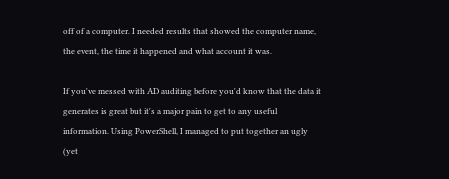off of a computer. I needed results that showed the computer name, the event, the time it happened and what account it was.

If you've messed with AD auditing before you'd know that the data it generates is great but it's a major pain to get to any useful information. Using PowerShell, I managed to put together an ugly (yet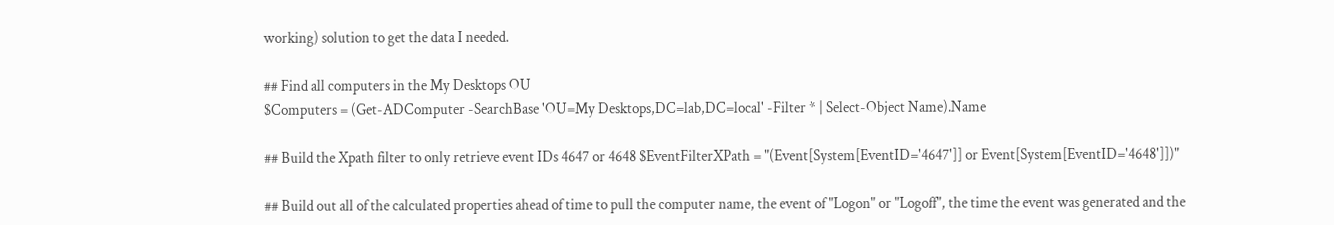working) solution to get the data I needed.

## Find all computers in the My Desktops OU
$Computers = (Get-ADComputer -SearchBase 'OU=My Desktops,DC=lab,DC=local' -Filter * | Select-Object Name).Name

## Build the Xpath filter to only retrieve event IDs 4647 or 4648 $EventFilterXPath = "(Event[System[EventID='4647']] or Event[System[EventID='4648']])"

## Build out all of the calculated properties ahead of time to pull the computer name, the event of "Logon" or "Logoff", the time the event was generated and the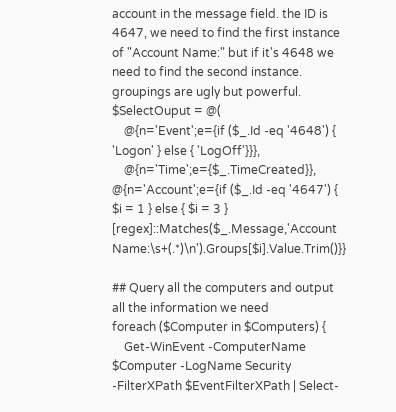account in the message field. the ID is 4647, we need to find the first instance of "Account Name:" but if it's 4648 we need to find the second instance. groupings are ugly but powerful.
$SelectOuput = @(
    @{n='Event';e={if ($_.Id -eq '4648') { 'Logon' } else { 'LogOff'}}},
    @{n='Time';e={$_.TimeCreated}}, @{n='Account';e={if ($_.Id -eq '4647') { $i = 1 } else { $i = 3 } [regex]::Matches($_.Message,'Account Name:\s+(.*)\n').Groups[$i].Value.Trim()}}

## Query all the computers and output all the information we need
foreach ($Computer in $Computers) {
    Get-WinEvent -ComputerName $Computer -LogName Security -FilterXPath $EventFilterXPath | Select-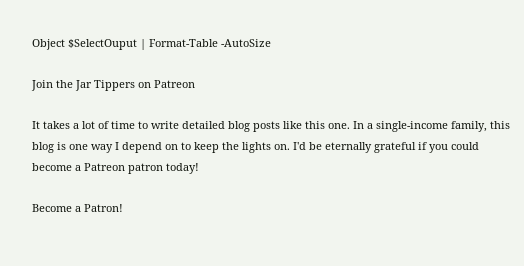Object $SelectOuput | Format-Table -AutoSize

Join the Jar Tippers on Patreon

It takes a lot of time to write detailed blog posts like this one. In a single-income family, this blog is one way I depend on to keep the lights on. I'd be eternally grateful if you could become a Patreon patron today!

Become a Patron!